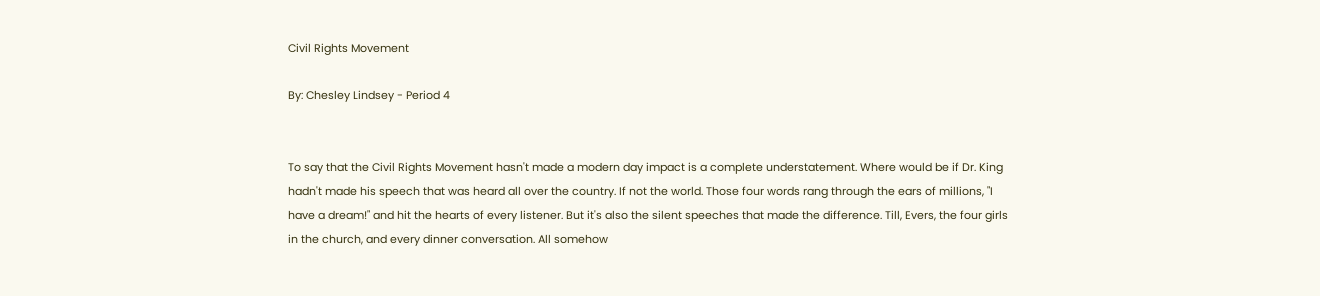Civil Rights Movement

By: Chesley Lindsey - Period 4


To say that the Civil Rights Movement hasn't made a modern day impact is a complete understatement. Where would be if Dr. King hadn't made his speech that was heard all over the country. If not the world. Those four words rang through the ears of millions, "I have a dream!" and hit the hearts of every listener. But it's also the silent speeches that made the difference. Till, Evers, the four girls in the church, and every dinner conversation. All somehow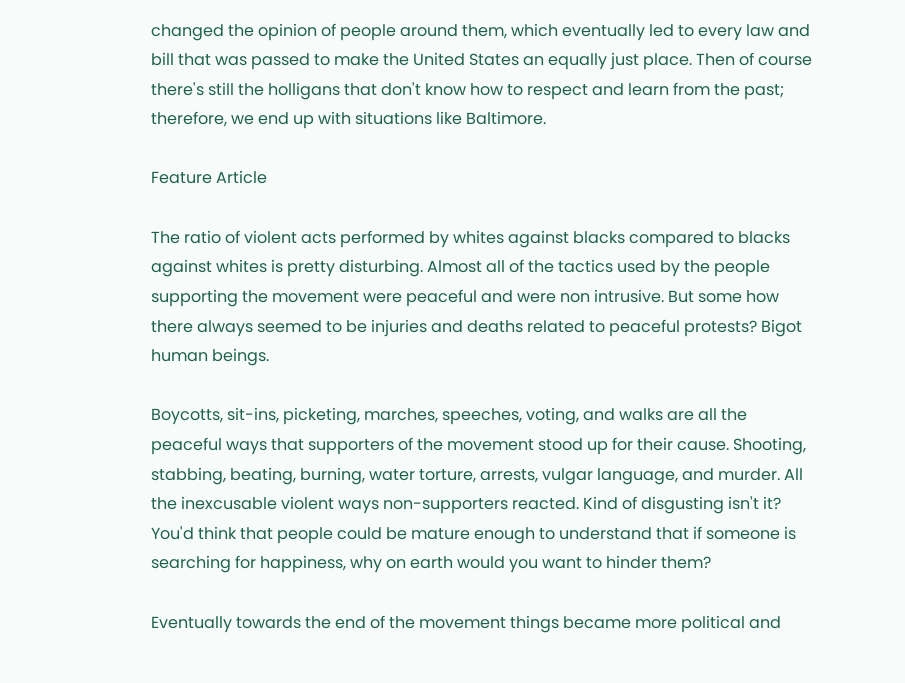changed the opinion of people around them, which eventually led to every law and bill that was passed to make the United States an equally just place. Then of course there's still the holligans that don't know how to respect and learn from the past; therefore, we end up with situations like Baltimore.

Feature Article

The ratio of violent acts performed by whites against blacks compared to blacks against whites is pretty disturbing. Almost all of the tactics used by the people supporting the movement were peaceful and were non intrusive. But some how there always seemed to be injuries and deaths related to peaceful protests? Bigot human beings.

Boycotts, sit-ins, picketing, marches, speeches, voting, and walks are all the peaceful ways that supporters of the movement stood up for their cause. Shooting, stabbing, beating, burning, water torture, arrests, vulgar language, and murder. All the inexcusable violent ways non-supporters reacted. Kind of disgusting isn't it? You'd think that people could be mature enough to understand that if someone is searching for happiness, why on earth would you want to hinder them?

Eventually towards the end of the movement things became more political and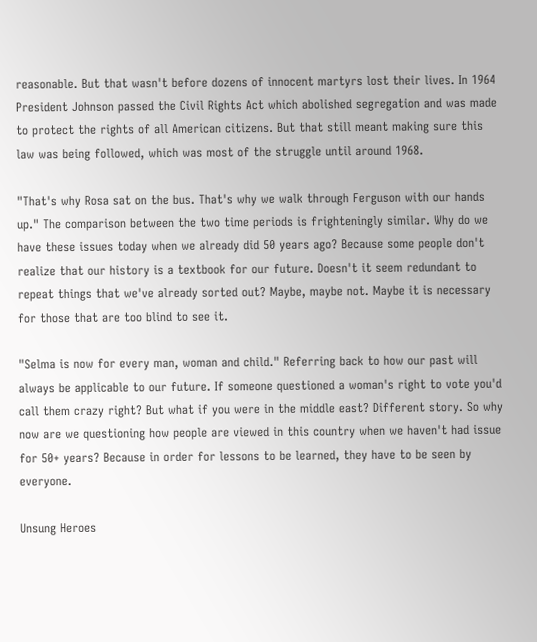reasonable. But that wasn't before dozens of innocent martyrs lost their lives. In 1964 President Johnson passed the Civil Rights Act which abolished segregation and was made to protect the rights of all American citizens. But that still meant making sure this law was being followed, which was most of the struggle until around 1968.

"That's why Rosa sat on the bus. That's why we walk through Ferguson with our hands up." The comparison between the two time periods is frighteningly similar. Why do we have these issues today when we already did 50 years ago? Because some people don't realize that our history is a textbook for our future. Doesn't it seem redundant to repeat things that we've already sorted out? Maybe, maybe not. Maybe it is necessary for those that are too blind to see it.

"Selma is now for every man, woman and child." Referring back to how our past will always be applicable to our future. If someone questioned a woman's right to vote you'd call them crazy right? But what if you were in the middle east? Different story. So why now are we questioning how people are viewed in this country when we haven't had issue for 50+ years? Because in order for lessons to be learned, they have to be seen by everyone.

Unsung Heroes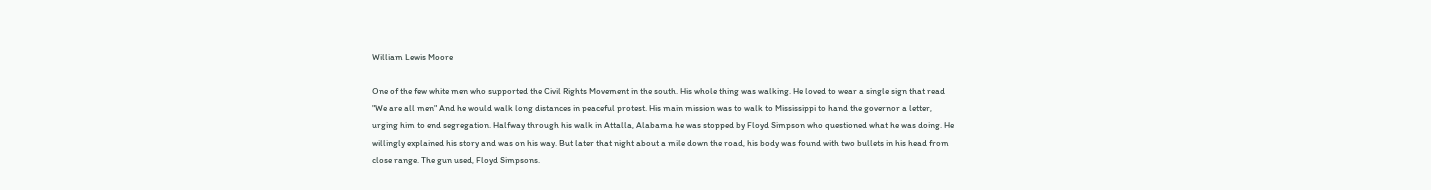William Lewis Moore

One of the few white men who supported the Civil Rights Movement in the south. His whole thing was walking. He loved to wear a single sign that read "We are all men" And he would walk long distances in peaceful protest. His main mission was to walk to Mississippi to hand the governor a letter, urging him to end segregation. Halfway through his walk in Attalla, Alabama he was stopped by Floyd Simpson who questioned what he was doing. He willingly explained his story and was on his way. But later that night about a mile down the road, his body was found with two bullets in his head from close range. The gun used, Floyd Simpsons.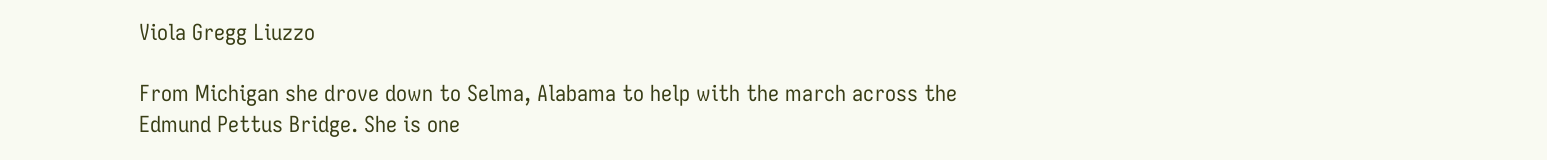Viola Gregg Liuzzo

From Michigan she drove down to Selma, Alabama to help with the march across the Edmund Pettus Bridge. She is one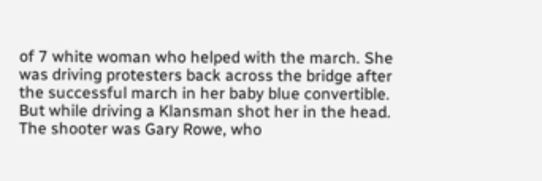of 7 white woman who helped with the march. She was driving protesters back across the bridge after the successful march in her baby blue convertible. But while driving a Klansman shot her in the head. The shooter was Gary Rowe, who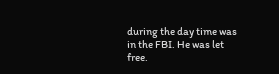during the day time was in the FBI. He was let free.